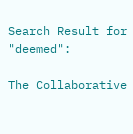Search Result for "deemed":

The Collaborative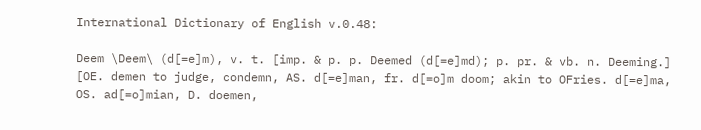International Dictionary of English v.0.48:

Deem \Deem\ (d[=e]m), v. t. [imp. & p. p. Deemed (d[=e]md); p. pr. & vb. n. Deeming.] [OE. demen to judge, condemn, AS. d[=e]man, fr. d[=o]m doom; akin to OFries. d[=e]ma, OS. ad[=o]mian, D. doemen,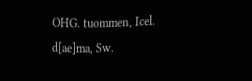OHG. tuommen, Icel. d[ae]ma, Sw.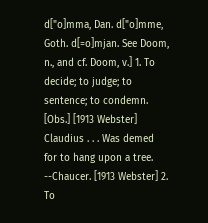d["o]mma, Dan. d["o]mme, Goth. d[=o]mjan. See Doom, n., and cf. Doom, v.] 1. To decide; to judge; to sentence; to condemn. [Obs.] [1913 Webster] Claudius . . . Was demed for to hang upon a tree. --Chaucer. [1913 Webster] 2. To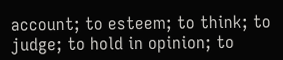account; to esteem; to think; to judge; to hold in opinion; to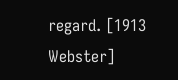regard. [1913 Webster]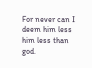For never can I deem him less him less than god.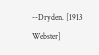--Dryden. [1913 Webster]